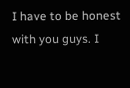I have to be honest with you guys. I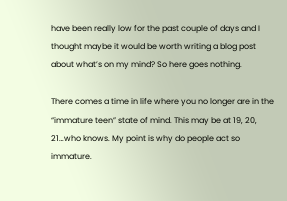have been really low for the past couple of days and I thought maybe it would be worth writing a blog post about what’s on my mind? So here goes nothing.

There comes a time in life where you no longer are in the “immature teen” state of mind. This may be at 19, 20, 21…who knows. My point is why do people act so immature.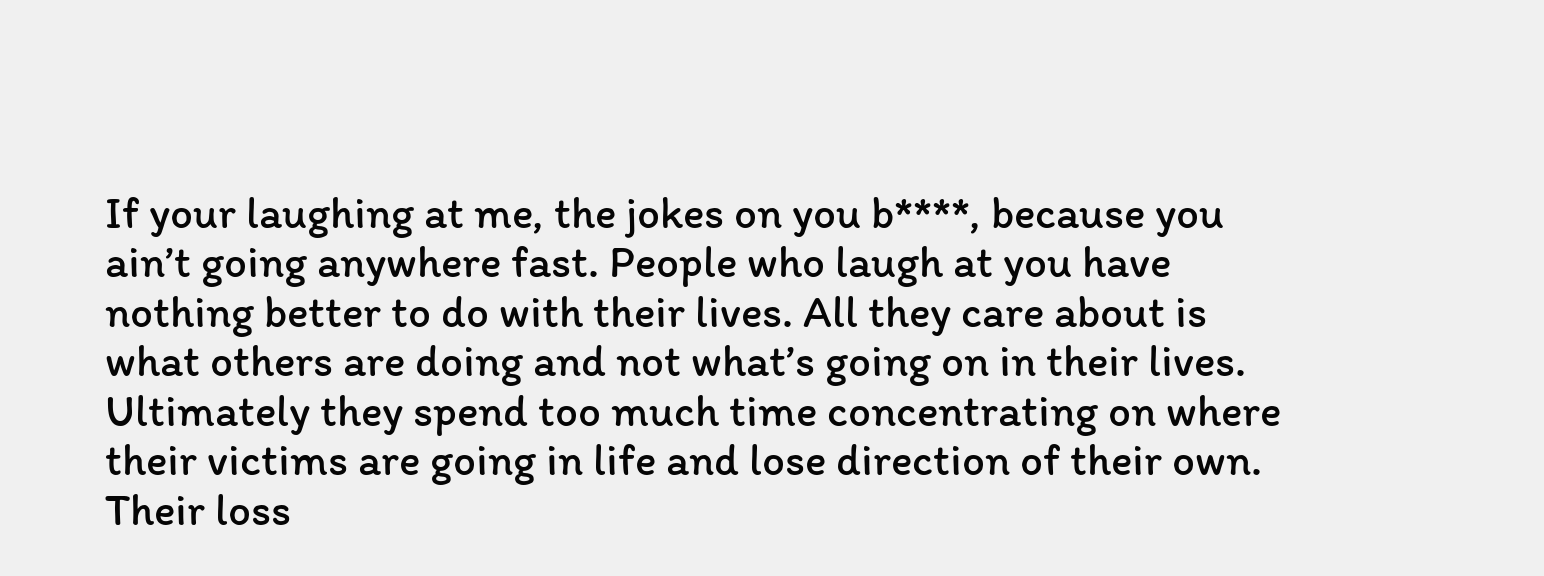If your laughing at me, the jokes on you b****, because you ain’t going anywhere fast. People who laugh at you have nothing better to do with their lives. All they care about is what others are doing and not what’s going on in their lives. Ultimately they spend too much time concentrating on where their victims are going in life and lose direction of their own. Their loss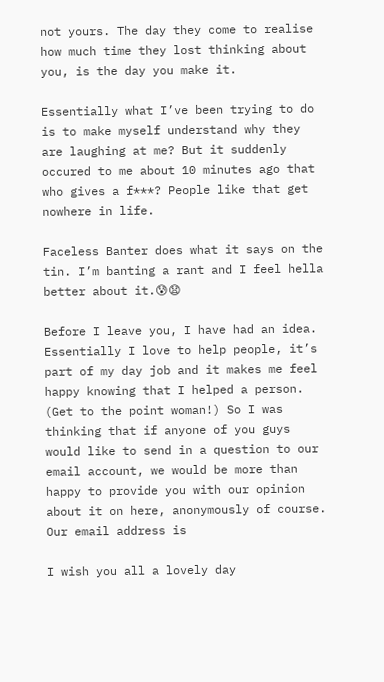not yours. The day they come to realise how much time they lost thinking about you, is the day you make it.

Essentially what I’ve been trying to do is to make myself understand why they are laughing at me? But it suddenly occured to me about 10 minutes ago that who gives a f***? People like that get nowhere in life.

Faceless Banter does what it says on the tin. I’m banting a rant and I feel hella better about it.😰😧

Before I leave you, I have had an idea. Essentially I love to help people, it’s part of my day job and it makes me feel happy knowing that I helped a person. (Get to the point woman!) So I was thinking that if anyone of you guys would like to send in a question to our email account, we would be more than happy to provide you with our opinion about it on here, anonymously of course. Our email address is

I wish you all a lovely day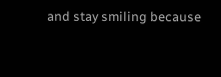and stay smiling because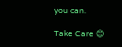you can.

Take Care 😊